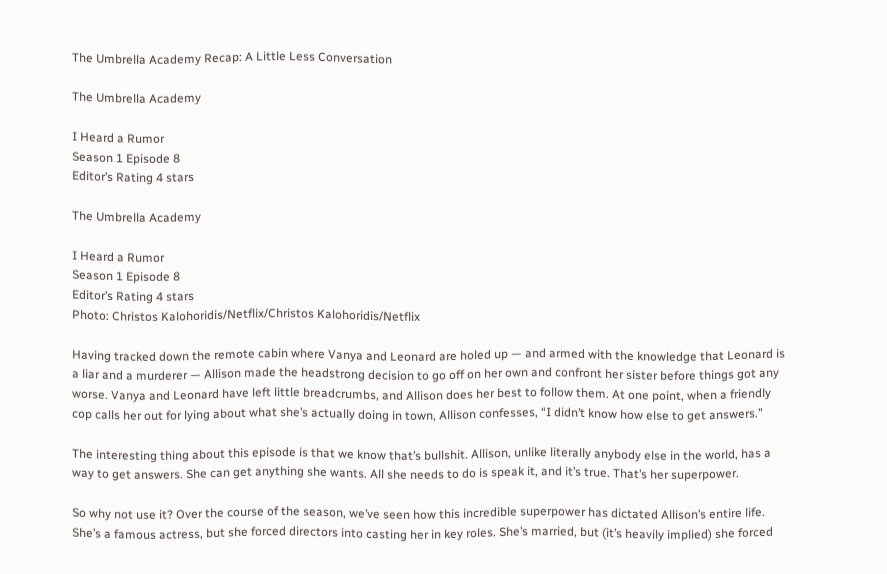The Umbrella Academy Recap: A Little Less Conversation

The Umbrella Academy

I Heard a Rumor
Season 1 Episode 8
Editor’s Rating 4 stars

The Umbrella Academy

I Heard a Rumor
Season 1 Episode 8
Editor’s Rating 4 stars
Photo: Christos Kalohoridis/Netflix/Christos Kalohoridis/Netflix

Having tracked down the remote cabin where Vanya and Leonard are holed up — and armed with the knowledge that Leonard is a liar and a murderer — Allison made the headstrong decision to go off on her own and confront her sister before things got any worse. Vanya and Leonard have left little breadcrumbs, and Allison does her best to follow them. At one point, when a friendly cop calls her out for lying about what she’s actually doing in town, Allison confesses, “I didn’t know how else to get answers.”

The interesting thing about this episode is that we know that’s bullshit. Allison, unlike literally anybody else in the world, has a way to get answers. She can get anything she wants. All she needs to do is speak it, and it’s true. That’s her superpower.

So why not use it? Over the course of the season, we’ve seen how this incredible superpower has dictated Allison’s entire life. She’s a famous actress, but she forced directors into casting her in key roles. She’s married, but (it’s heavily implied) she forced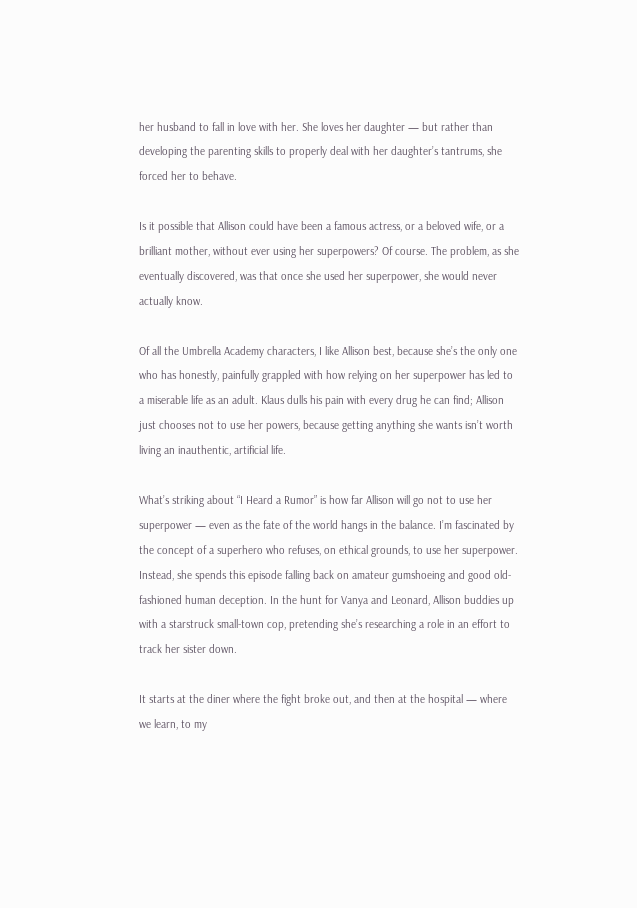her husband to fall in love with her. She loves her daughter — but rather than developing the parenting skills to properly deal with her daughter’s tantrums, she forced her to behave.

Is it possible that Allison could have been a famous actress, or a beloved wife, or a brilliant mother, without ever using her superpowers? Of course. The problem, as she eventually discovered, was that once she used her superpower, she would never actually know.

Of all the Umbrella Academy characters, I like Allison best, because she’s the only one who has honestly, painfully grappled with how relying on her superpower has led to a miserable life as an adult. Klaus dulls his pain with every drug he can find; Allison just chooses not to use her powers, because getting anything she wants isn’t worth living an inauthentic, artificial life.

What’s striking about “I Heard a Rumor” is how far Allison will go not to use her superpower — even as the fate of the world hangs in the balance. I’m fascinated by the concept of a superhero who refuses, on ethical grounds, to use her superpower. Instead, she spends this episode falling back on amateur gumshoeing and good old-fashioned human deception. In the hunt for Vanya and Leonard, Allison buddies up with a starstruck small-town cop, pretending she’s researching a role in an effort to track her sister down.

It starts at the diner where the fight broke out, and then at the hospital — where we learn, to my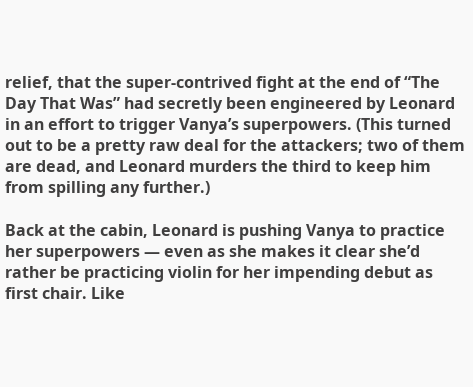relief, that the super-contrived fight at the end of “The Day That Was” had secretly been engineered by Leonard in an effort to trigger Vanya’s superpowers. (This turned out to be a pretty raw deal for the attackers; two of them are dead, and Leonard murders the third to keep him from spilling any further.)

Back at the cabin, Leonard is pushing Vanya to practice her superpowers — even as she makes it clear she’d rather be practicing violin for her impending debut as first chair. Like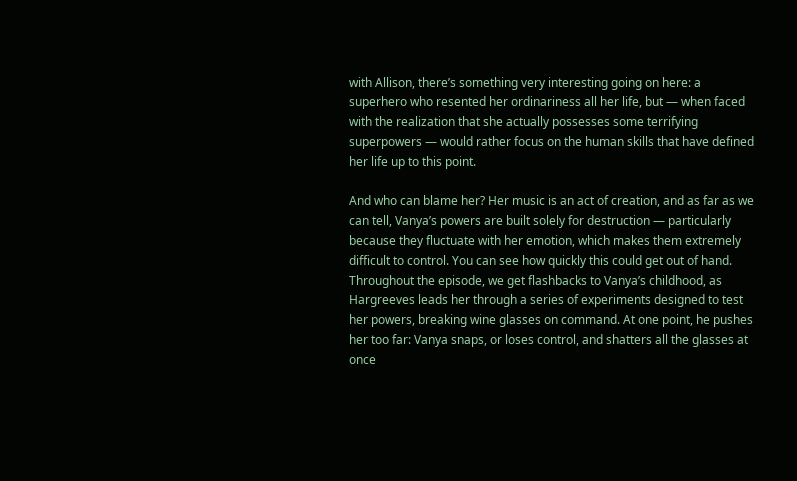with Allison, there’s something very interesting going on here: a superhero who resented her ordinariness all her life, but — when faced with the realization that she actually possesses some terrifying superpowers — would rather focus on the human skills that have defined her life up to this point.

And who can blame her? Her music is an act of creation, and as far as we can tell, Vanya’s powers are built solely for destruction — particularly because they fluctuate with her emotion, which makes them extremely difficult to control. You can see how quickly this could get out of hand. Throughout the episode, we get flashbacks to Vanya’s childhood, as Hargreeves leads her through a series of experiments designed to test her powers, breaking wine glasses on command. At one point, he pushes her too far: Vanya snaps, or loses control, and shatters all the glasses at once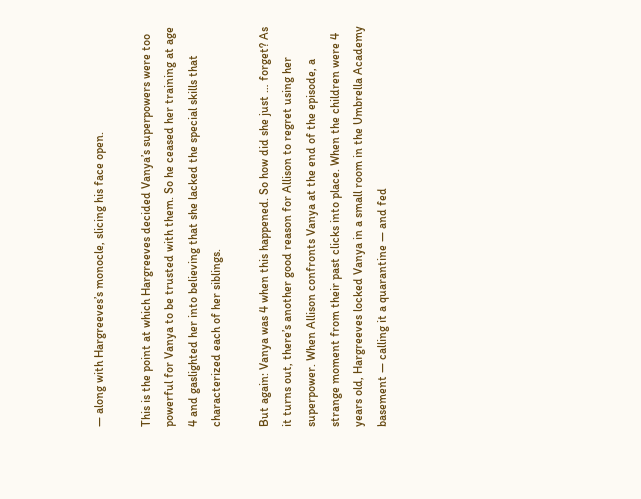— along with Hargreeves’s monocle, slicing his face open.

This is the point at which Hargreeves decided Vanya’s superpowers were too powerful for Vanya to be trusted with them. So he ceased her training at age 4 and gaslighted her into believing that she lacked the special skills that characterized each of her siblings.

But again: Vanya was 4 when this happened. So how did she just … forget? As it turns out, there’s another good reason for Allison to regret using her superpower. When Allison confronts Vanya at the end of the episode, a strange moment from their past clicks into place. When the children were 4 years old, Hargreeves locked Vanya in a small room in the Umbrella Academy basement — calling it a quarantine — and fed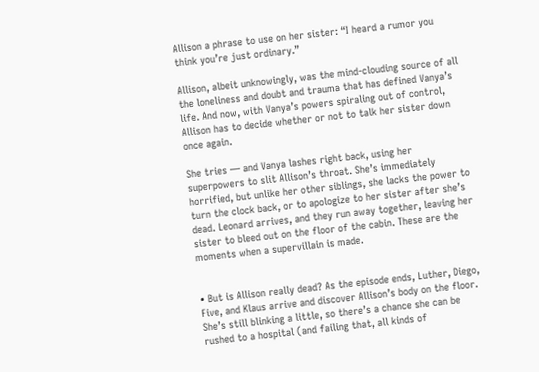Allison a phrase to use on her sister: “I heard a rumor you think you’re just ordinary.”

Allison, albeit unknowingly, was the mind-clouding source of all the loneliness and doubt and trauma that has defined Vanya’s life. And now, with Vanya’s powers spiraling out of control, Allison has to decide whether or not to talk her sister down once again.

She tries — and Vanya lashes right back, using her superpowers to slit Allison’s throat. She’s immediately horrified, but unlike her other siblings, she lacks the power to turn the clock back, or to apologize to her sister after she’s dead. Leonard arrives, and they run away together, leaving her sister to bleed out on the floor of the cabin. These are the moments when a supervillain is made.


• But is Allison really dead? As the episode ends, Luther, Diego, Five, and Klaus arrive and discover Allison’s body on the floor. She’s still blinking a little, so there’s a chance she can be rushed to a hospital (and failing that, all kinds of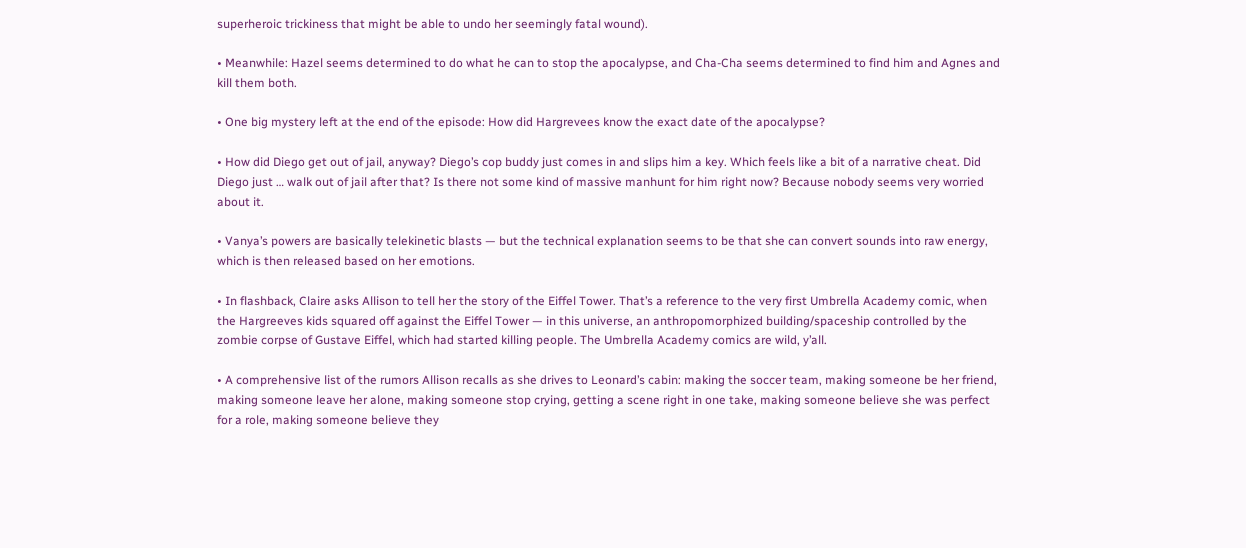superheroic trickiness that might be able to undo her seemingly fatal wound).

• Meanwhile: Hazel seems determined to do what he can to stop the apocalypse, and Cha-Cha seems determined to find him and Agnes and kill them both.

• One big mystery left at the end of the episode: How did Hargrevees know the exact date of the apocalypse?

• How did Diego get out of jail, anyway? Diego’s cop buddy just comes in and slips him a key. Which feels like a bit of a narrative cheat. Did Diego just … walk out of jail after that? Is there not some kind of massive manhunt for him right now? Because nobody seems very worried about it.

• Vanya’s powers are basically telekinetic blasts — but the technical explanation seems to be that she can convert sounds into raw energy, which is then released based on her emotions.

• In flashback, Claire asks Allison to tell her the story of the Eiffel Tower. That’s a reference to the very first Umbrella Academy comic, when the Hargreeves kids squared off against the Eiffel Tower — in this universe, an anthropomorphized building/spaceship controlled by the zombie corpse of Gustave Eiffel, which had started killing people. The Umbrella Academy comics are wild, y’all.

• A comprehensive list of the rumors Allison recalls as she drives to Leonard’s cabin: making the soccer team, making someone be her friend, making someone leave her alone, making someone stop crying, getting a scene right in one take, making someone believe she was perfect for a role, making someone believe they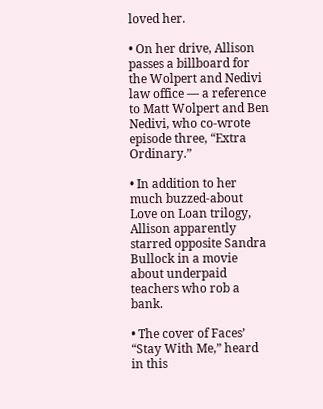loved her.

• On her drive, Allison passes a billboard for the Wolpert and Nedivi law office — a reference to Matt Wolpert and Ben Nedivi, who co-wrote episode three, “Extra Ordinary.”

• In addition to her much buzzed-about Love on Loan trilogy, Allison apparently starred opposite Sandra Bullock in a movie about underpaid teachers who rob a bank.

• The cover of Faces’ “Stay With Me,” heard in this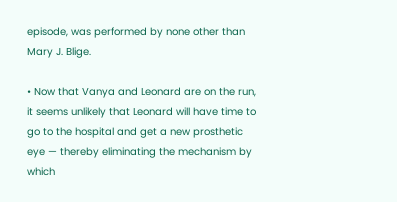episode, was performed by none other than Mary J. Blige.

• Now that Vanya and Leonard are on the run, it seems unlikely that Leonard will have time to go to the hospital and get a new prosthetic eye — thereby eliminating the mechanism by which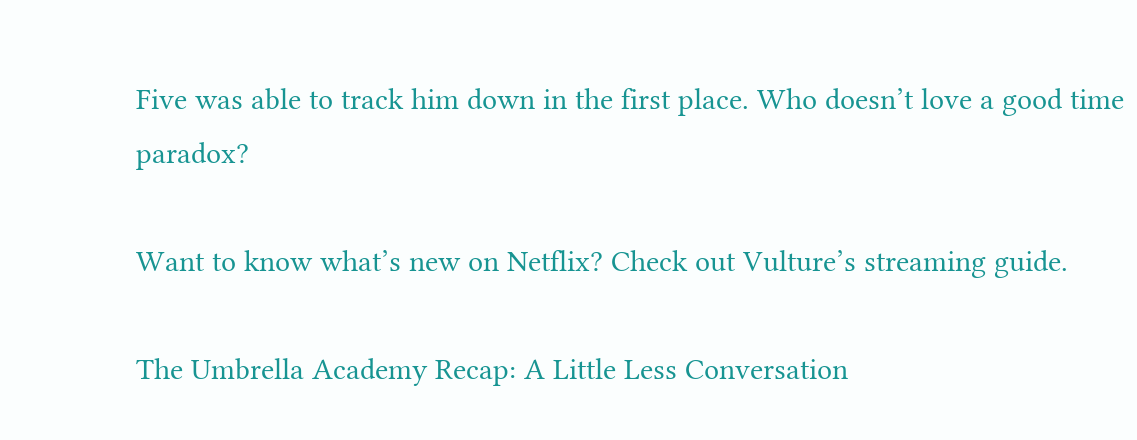Five was able to track him down in the first place. Who doesn’t love a good time paradox?

Want to know what’s new on Netflix? Check out Vulture’s streaming guide.

The Umbrella Academy Recap: A Little Less Conversation